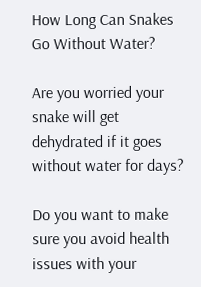How Long Can Snakes Go Without Water?

Are you worried your snake will get dehydrated if it goes without water for days?

Do you want to make sure you avoid health issues with your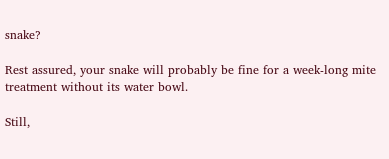snake?

Rest assured, your snake will probably be fine for a week-long mite treatment without its water bowl.

Still,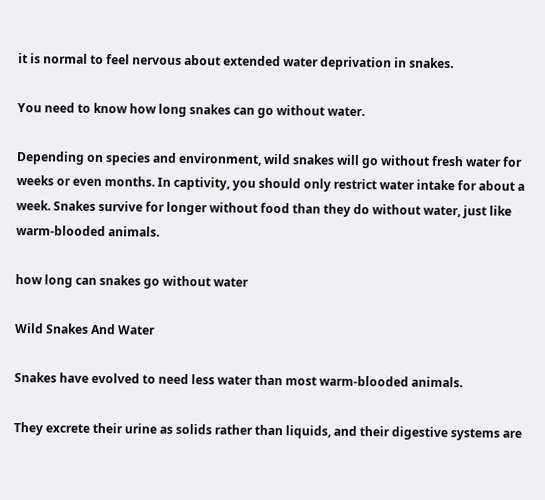it is normal to feel nervous about extended water deprivation in snakes.

You need to know how long snakes can go without water.

Depending on species and environment, wild snakes will go without fresh water for weeks or even months. In captivity, you should only restrict water intake for about a week. Snakes survive for longer without food than they do without water, just like warm-blooded animals.

how long can snakes go without water

Wild Snakes And Water

Snakes have evolved to need less water than most warm-blooded animals.

They excrete their urine as solids rather than liquids, and their digestive systems are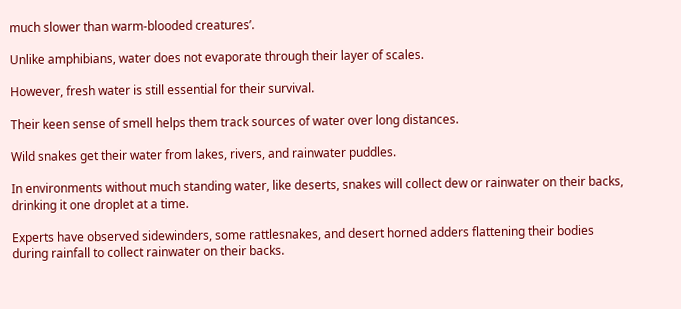much slower than warm-blooded creatures’.

Unlike amphibians, water does not evaporate through their layer of scales.

However, fresh water is still essential for their survival.

Their keen sense of smell helps them track sources of water over long distances.

Wild snakes get their water from lakes, rivers, and rainwater puddles.

In environments without much standing water, like deserts, snakes will collect dew or rainwater on their backs, drinking it one droplet at a time.

Experts have observed sidewinders, some rattlesnakes, and desert horned adders flattening their bodies during rainfall to collect rainwater on their backs.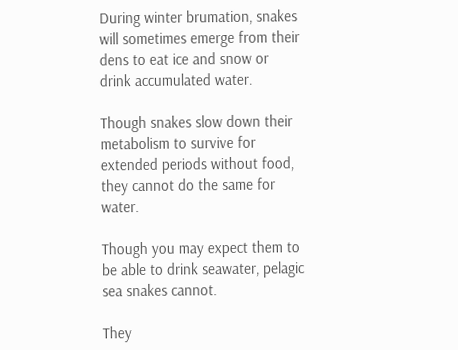During winter brumation, snakes will sometimes emerge from their dens to eat ice and snow or drink accumulated water.

Though snakes slow down their metabolism to survive for extended periods without food, they cannot do the same for water.

Though you may expect them to be able to drink seawater, pelagic sea snakes cannot.

They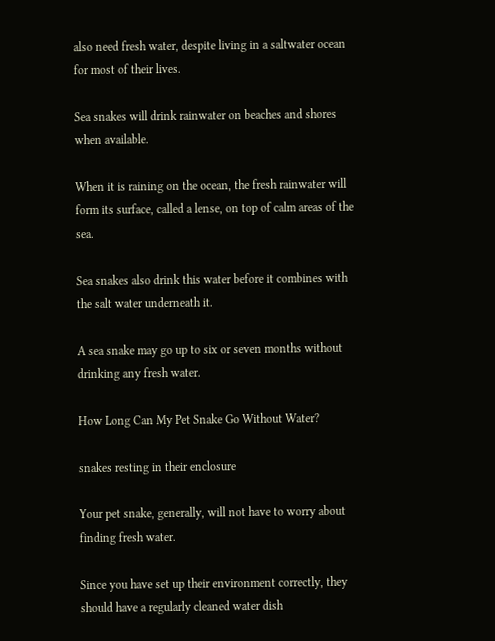also need fresh water, despite living in a saltwater ocean for most of their lives.

Sea snakes will drink rainwater on beaches and shores when available.

When it is raining on the ocean, the fresh rainwater will form its surface, called a lense, on top of calm areas of the sea.

Sea snakes also drink this water before it combines with the salt water underneath it.

A sea snake may go up to six or seven months without drinking any fresh water.

How Long Can My Pet Snake Go Without Water?

snakes resting in their enclosure

Your pet snake, generally, will not have to worry about finding fresh water.

Since you have set up their environment correctly, they should have a regularly cleaned water dish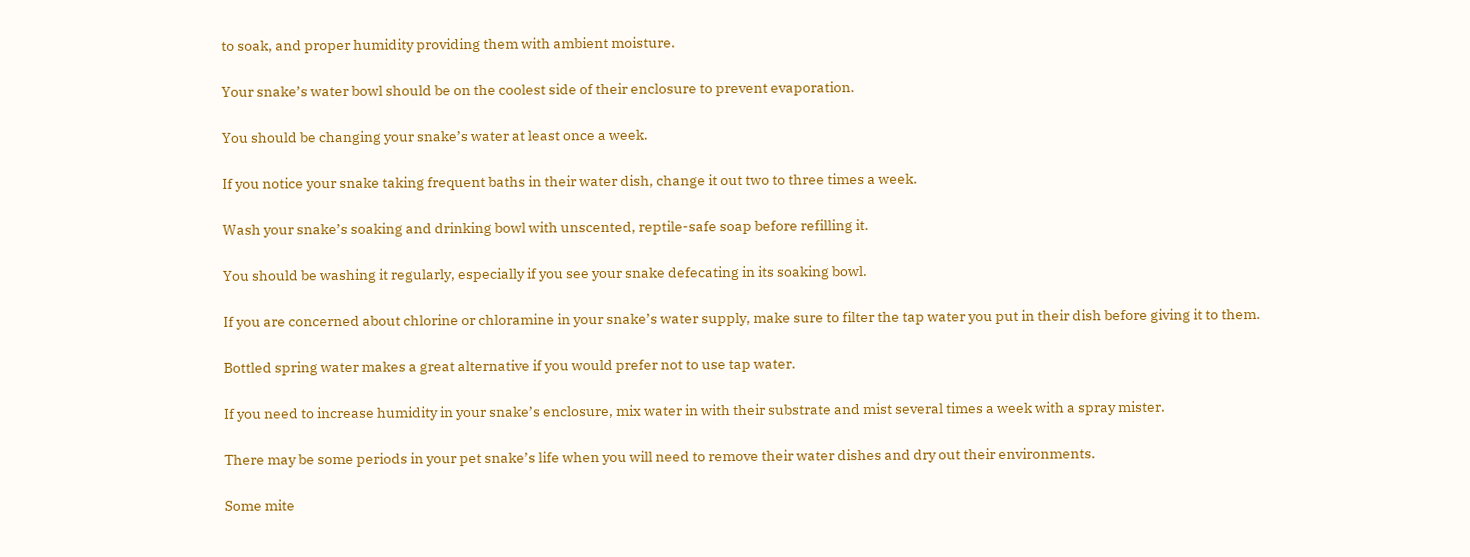to soak, and proper humidity providing them with ambient moisture.

Your snake’s water bowl should be on the coolest side of their enclosure to prevent evaporation.

You should be changing your snake’s water at least once a week.

If you notice your snake taking frequent baths in their water dish, change it out two to three times a week.

Wash your snake’s soaking and drinking bowl with unscented, reptile-safe soap before refilling it.

You should be washing it regularly, especially if you see your snake defecating in its soaking bowl.

If you are concerned about chlorine or chloramine in your snake’s water supply, make sure to filter the tap water you put in their dish before giving it to them.

Bottled spring water makes a great alternative if you would prefer not to use tap water.

If you need to increase humidity in your snake’s enclosure, mix water in with their substrate and mist several times a week with a spray mister.

There may be some periods in your pet snake’s life when you will need to remove their water dishes and dry out their environments.

Some mite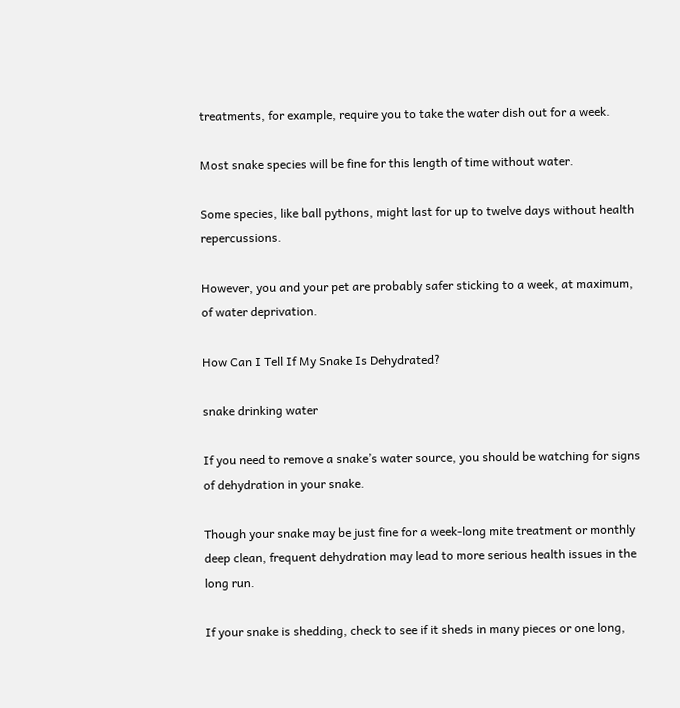treatments, for example, require you to take the water dish out for a week.

Most snake species will be fine for this length of time without water.

Some species, like ball pythons, might last for up to twelve days without health repercussions.

However, you and your pet are probably safer sticking to a week, at maximum, of water deprivation.

How Can I Tell If My Snake Is Dehydrated?

snake drinking water

If you need to remove a snake’s water source, you should be watching for signs of dehydration in your snake.

Though your snake may be just fine for a week-long mite treatment or monthly deep clean, frequent dehydration may lead to more serious health issues in the long run.

If your snake is shedding, check to see if it sheds in many pieces or one long,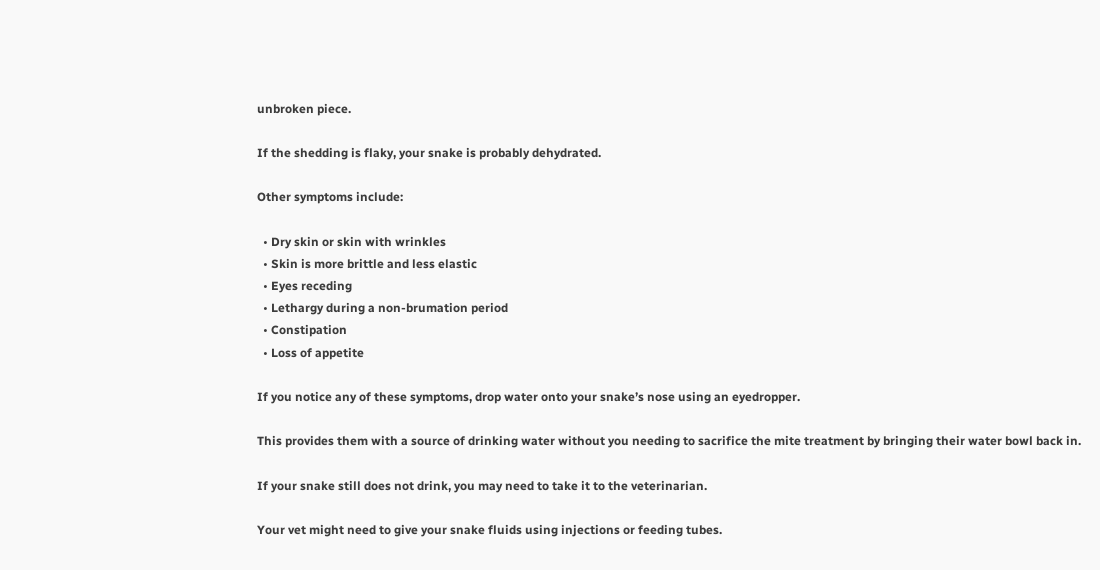unbroken piece.

If the shedding is flaky, your snake is probably dehydrated.

Other symptoms include:

  • Dry skin or skin with wrinkles
  • Skin is more brittle and less elastic
  • Eyes receding
  • Lethargy during a non-brumation period
  • Constipation
  • Loss of appetite

If you notice any of these symptoms, drop water onto your snake’s nose using an eyedropper.

This provides them with a source of drinking water without you needing to sacrifice the mite treatment by bringing their water bowl back in.

If your snake still does not drink, you may need to take it to the veterinarian.

Your vet might need to give your snake fluids using injections or feeding tubes.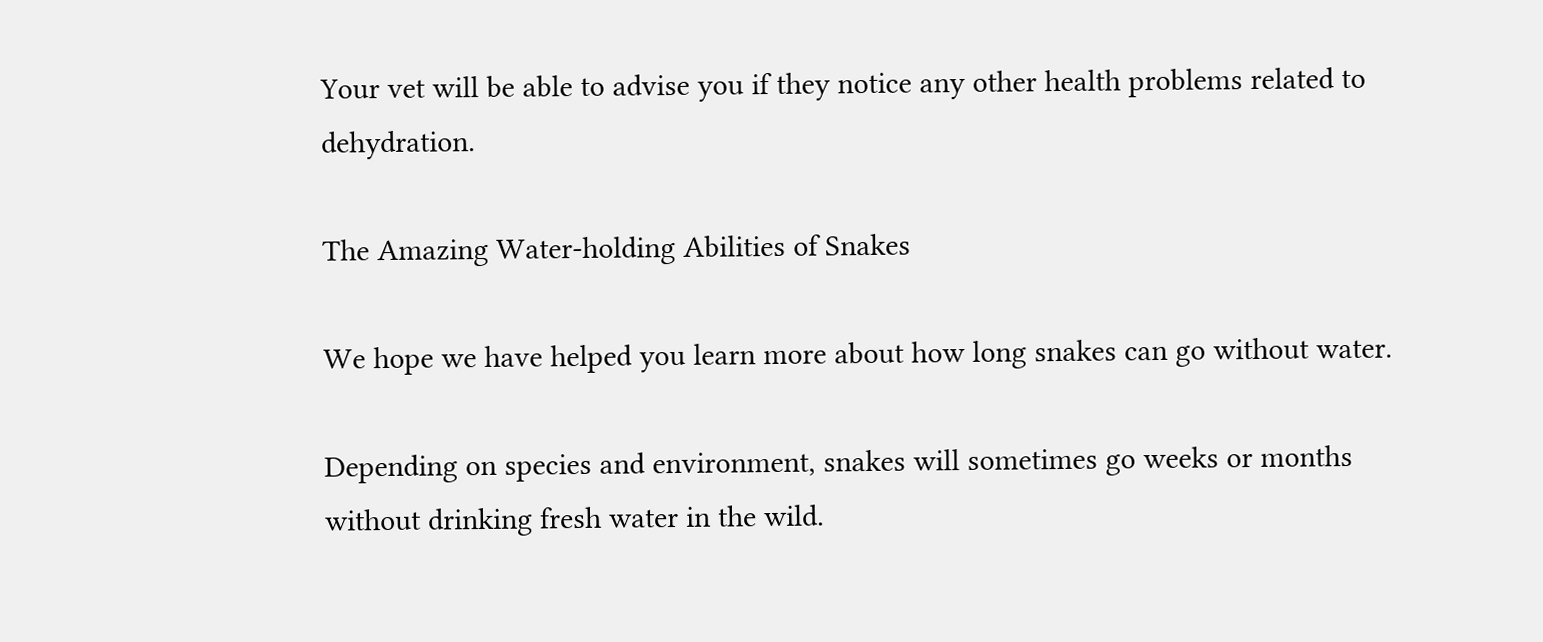Your vet will be able to advise you if they notice any other health problems related to dehydration.

The Amazing Water-holding Abilities of Snakes

We hope we have helped you learn more about how long snakes can go without water.

Depending on species and environment, snakes will sometimes go weeks or months without drinking fresh water in the wild.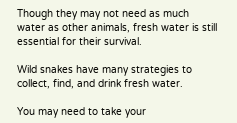Though they may not need as much water as other animals, fresh water is still essential for their survival.

Wild snakes have many strategies to collect, find, and drink fresh water.

You may need to take your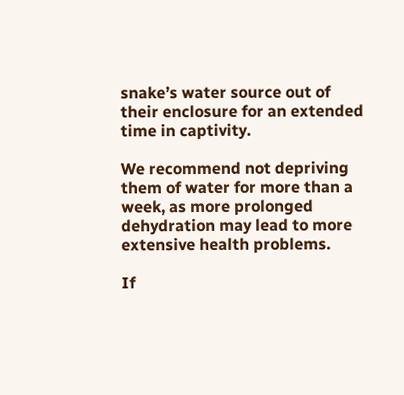snake’s water source out of their enclosure for an extended time in captivity.

We recommend not depriving them of water for more than a week, as more prolonged dehydration may lead to more extensive health problems.

If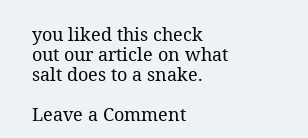you liked this check out our article on what salt does to a snake.

Leave a Comment